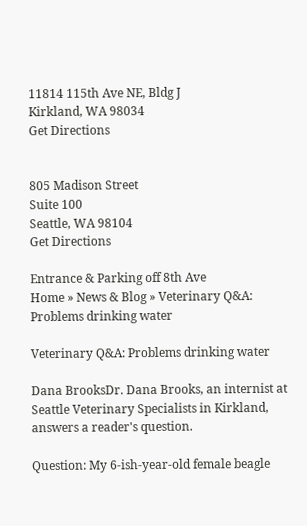11814 115th Ave NE, Bldg J
Kirkland, WA 98034
Get Directions


805 Madison Street
Suite 100
Seattle, WA 98104
Get Directions

Entrance & Parking off 8th Ave
Home » News & Blog » Veterinary Q&A: Problems drinking water

Veterinary Q&A: Problems drinking water

Dana BrooksDr. Dana Brooks, an internist at Seattle Veterinary Specialists in Kirkland, answers a reader's question.

Question: My 6-ish-year-old female beagle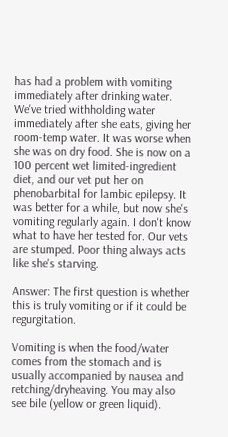has had a problem with vomiting immediately after drinking water. We've tried withholding water immediately after she eats, giving her room-temp water. It was worse when she was on dry food. She is now on a 100 percent wet limited-ingredient diet, and our vet put her on phenobarbital for lambic epilepsy. It was better for a while, but now she's vomiting regularly again. I don't know what to have her tested for. Our vets are stumped. Poor thing always acts like she's starving.

Answer: The first question is whether this is truly vomiting or if it could be regurgitation.

Vomiting is when the food/water comes from the stomach and is usually accompanied by nausea and retching/dryheaving. You may also see bile (yellow or green liquid).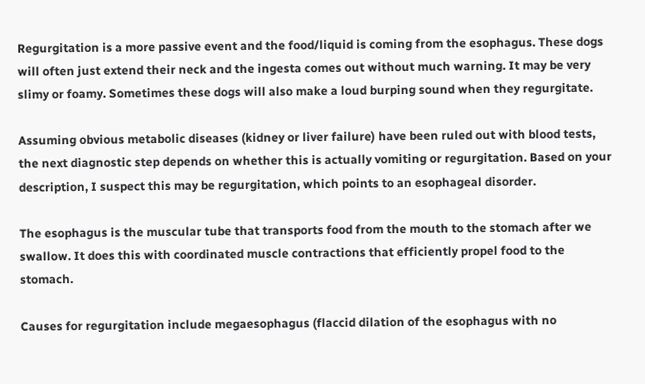Regurgitation is a more passive event and the food/liquid is coming from the esophagus. These dogs will often just extend their neck and the ingesta comes out without much warning. It may be very slimy or foamy. Sometimes these dogs will also make a loud burping sound when they regurgitate.

Assuming obvious metabolic diseases (kidney or liver failure) have been ruled out with blood tests, the next diagnostic step depends on whether this is actually vomiting or regurgitation. Based on your description, I suspect this may be regurgitation, which points to an esophageal disorder.

The esophagus is the muscular tube that transports food from the mouth to the stomach after we swallow. It does this with coordinated muscle contractions that efficiently propel food to the stomach.

Causes for regurgitation include megaesophagus (flaccid dilation of the esophagus with no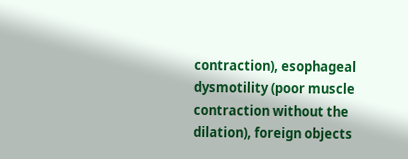contraction), esophageal dysmotility (poor muscle contraction without the dilation), foreign objects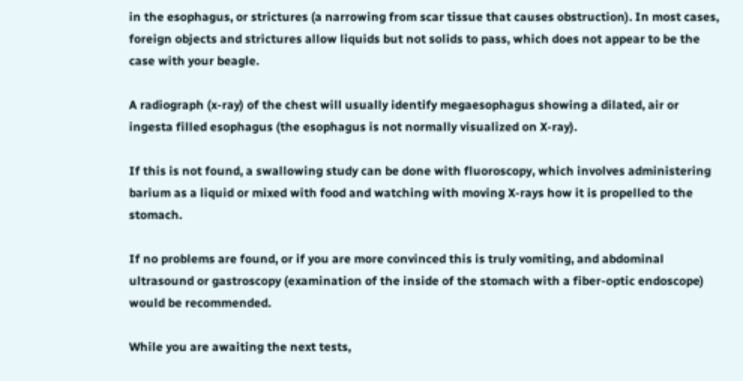in the esophagus, or strictures (a narrowing from scar tissue that causes obstruction). In most cases, foreign objects and strictures allow liquids but not solids to pass, which does not appear to be the case with your beagle.

A radiograph (x-ray) of the chest will usually identify megaesophagus showing a dilated, air or ingesta filled esophagus (the esophagus is not normally visualized on X-ray).

If this is not found, a swallowing study can be done with fluoroscopy, which involves administering barium as a liquid or mixed with food and watching with moving X-rays how it is propelled to the stomach.

If no problems are found, or if you are more convinced this is truly vomiting, and abdominal ultrasound or gastroscopy (examination of the inside of the stomach with a fiber-optic endoscope) would be recommended.

While you are awaiting the next tests,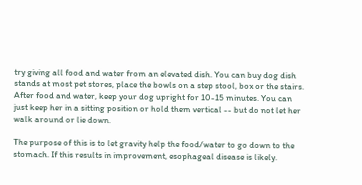try giving all food and water from an elevated dish. You can buy dog dish stands at most pet stores, place the bowls on a step stool, box or the stairs. After food and water, keep your dog upright for 10-15 minutes. You can just keep her in a sitting position or hold them vertical -- but do not let her walk around or lie down.

The purpose of this is to let gravity help the food/water to go down to the stomach. If this results in improvement, esophageal disease is likely.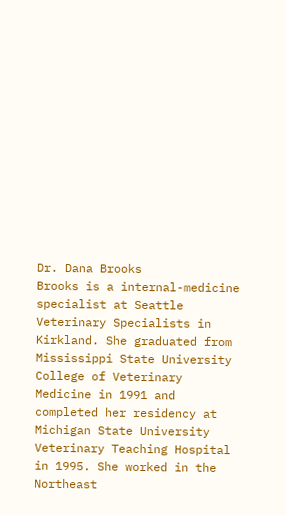Dr. Dana Brooks
Brooks is a internal-medicine specialist at Seattle Veterinary Specialists in Kirkland. She graduated from Mississippi State University College of Veterinary Medicine in 1991 and completed her residency at Michigan State University Veterinary Teaching Hospital in 1995. She worked in the Northeast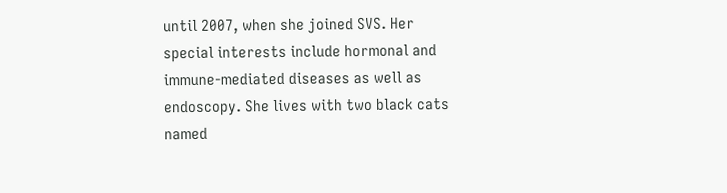until 2007, when she joined SVS. Her special interests include hormonal and immune-mediated diseases as well as endoscopy. She lives with two black cats named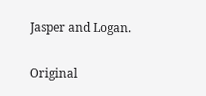Jasper and Logan.

Original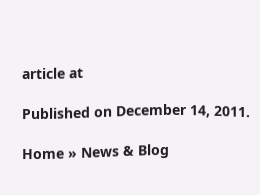article at

Published on December 14, 2011.

Home » News & Blog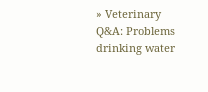» Veterinary Q&A: Problems drinking water